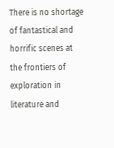There is no shortage of fantastical and horrific scenes at the frontiers of exploration in literature and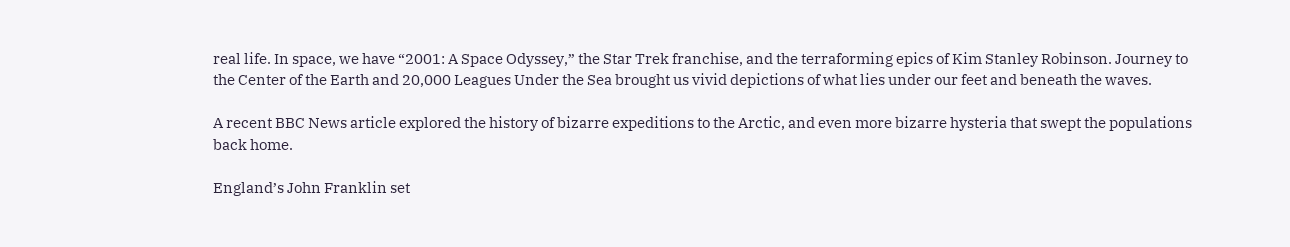real life. In space, we have “2001: A Space Odyssey,” the Star Trek franchise, and the terraforming epics of Kim Stanley Robinson. Journey to the Center of the Earth and 20,000 Leagues Under the Sea brought us vivid depictions of what lies under our feet and beneath the waves.

A recent BBC News article explored the history of bizarre expeditions to the Arctic, and even more bizarre hysteria that swept the populations back home.

England’s John Franklin set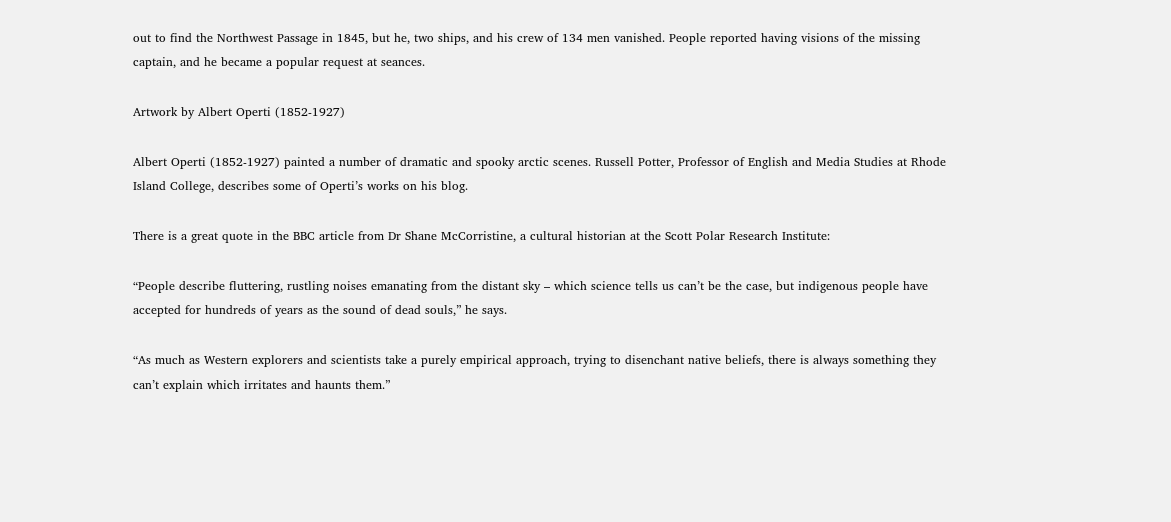out to find the Northwest Passage in 1845, but he, two ships, and his crew of 134 men vanished. People reported having visions of the missing captain, and he became a popular request at seances.

Artwork by Albert Operti (1852-1927)

Albert Operti (1852-1927) painted a number of dramatic and spooky arctic scenes. Russell Potter, Professor of English and Media Studies at Rhode Island College, describes some of Operti’s works on his blog.

There is a great quote in the BBC article from Dr Shane McCorristine, a cultural historian at the Scott Polar Research Institute:

“People describe fluttering, rustling noises emanating from the distant sky – which science tells us can’t be the case, but indigenous people have accepted for hundreds of years as the sound of dead souls,” he says.

“As much as Western explorers and scientists take a purely empirical approach, trying to disenchant native beliefs, there is always something they can’t explain which irritates and haunts them.”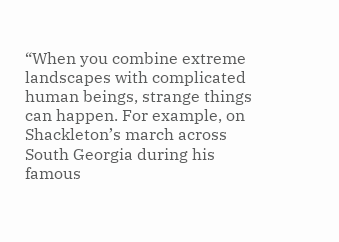“When you combine extreme landscapes with complicated human beings, strange things can happen. For example, on Shackleton’s march across South Georgia during his famous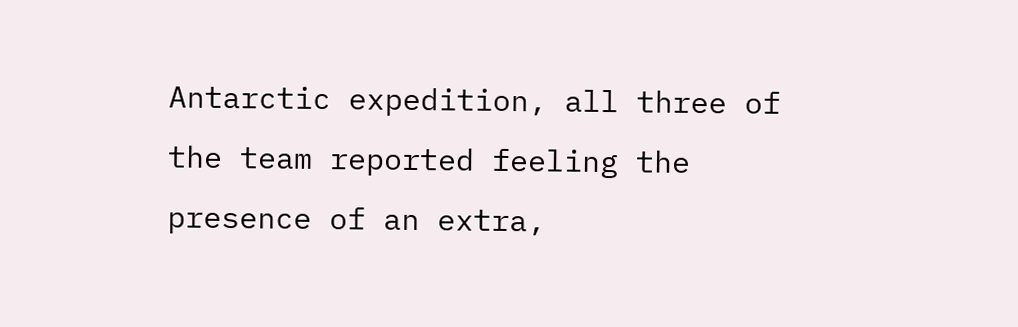Antarctic expedition, all three of the team reported feeling the presence of an extra,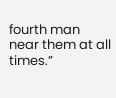fourth man near them at all times.”